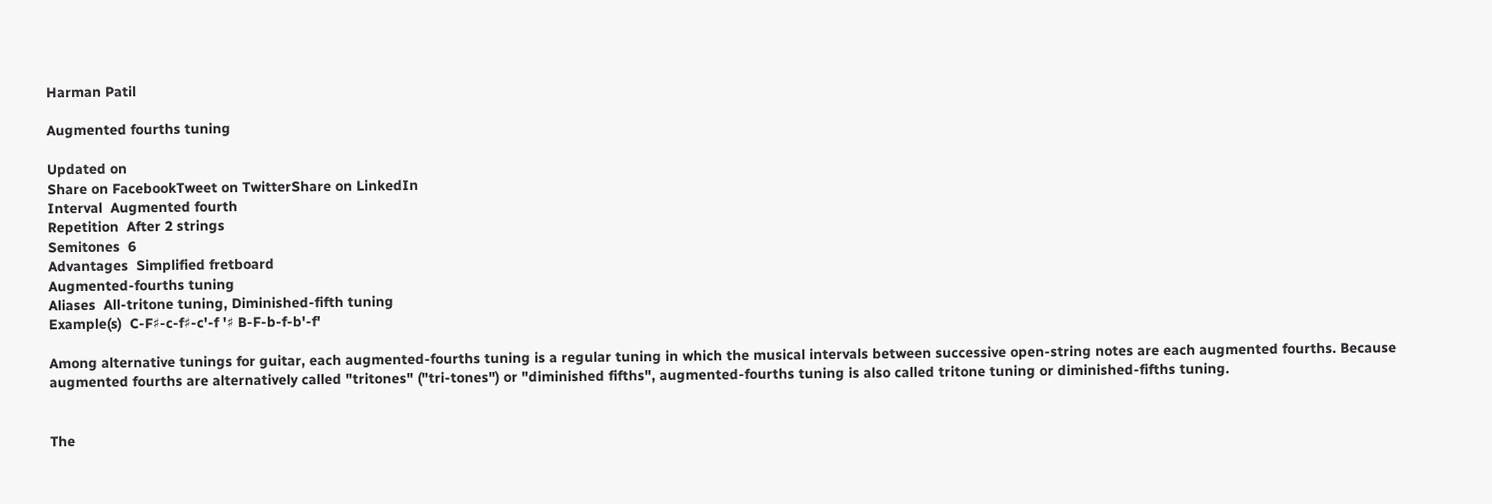Harman Patil

Augmented fourths tuning

Updated on
Share on FacebookTweet on TwitterShare on LinkedIn
Interval  Augmented fourth
Repetition  After 2 strings
Semitones  6
Advantages  Simplified fretboard
Augmented-fourths tuning
Aliases  All-tritone tuning, Diminished-fifth tuning
Example(s)  C-F♯-c-f♯-c'-f '♯ B-F-b-f-b'-f'

Among alternative tunings for guitar, each augmented-fourths tuning is a regular tuning in which the musical intervals between successive open-string notes are each augmented fourths. Because augmented fourths are alternatively called "tritones" ("tri-tones") or "diminished fifths", augmented-fourths tuning is also called tritone tuning or diminished-fifths tuning.


The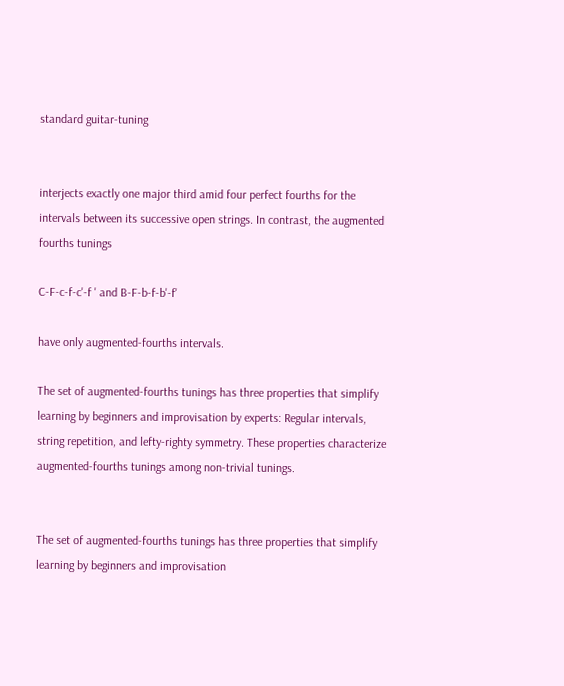standard guitar-tuning


interjects exactly one major third amid four perfect fourths for the intervals between its successive open strings. In contrast, the augmented fourths tunings

C-F-c-f-c'-f ' and B-F-b-f-b'-f'

have only augmented-fourths intervals.

The set of augmented-fourths tunings has three properties that simplify learning by beginners and improvisation by experts: Regular intervals, string repetition, and lefty-righty symmetry. These properties characterize augmented-fourths tunings among non-trivial tunings.


The set of augmented-fourths tunings has three properties that simplify learning by beginners and improvisation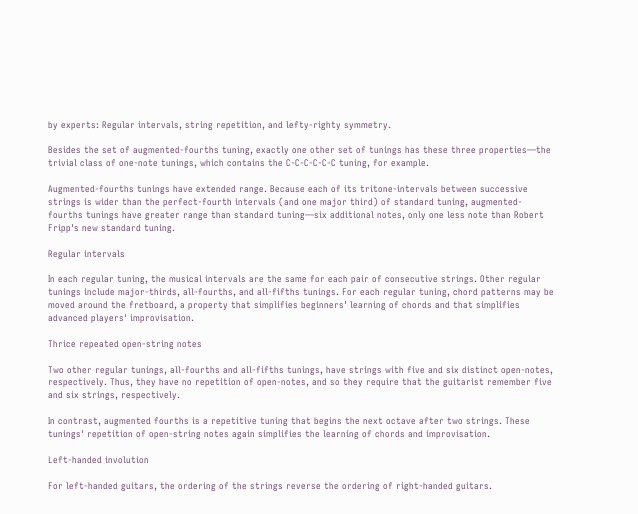by experts: Regular intervals, string repetition, and lefty-righty symmetry.

Besides the set of augmented-fourths tuning, exactly one other set of tunings has these three properties—the trivial class of one-note tunings, which contains the C-C-C-C-C-C tuning, for example.

Augmented-fourths tunings have extended range. Because each of its tritone-intervals between successive strings is wider than the perfect-fourth intervals (and one major third) of standard tuning, augmented-fourths tunings have greater range than standard tuning—six additional notes, only one less note than Robert Fripp's new standard tuning.

Regular intervals

In each regular tuning, the musical intervals are the same for each pair of consecutive strings. Other regular tunings include major-thirds, all-fourths, and all-fifths tunings. For each regular tuning, chord patterns may be moved around the fretboard, a property that simplifies beginners' learning of chords and that simplifies advanced players' improvisation.

Thrice repeated open-string notes

Two other regular tunings, all-fourths and all-fifths tunings, have strings with five and six distinct open-notes, respectively. Thus, they have no repetition of open-notes, and so they require that the guitarist remember five and six strings, respectively.

In contrast, augmented fourths is a repetitive tuning that begins the next octave after two strings. These tunings' repetition of open-string notes again simplifies the learning of chords and improvisation.

Left-handed involution

For left-handed guitars, the ordering of the strings reverse the ordering of right-handed guitars.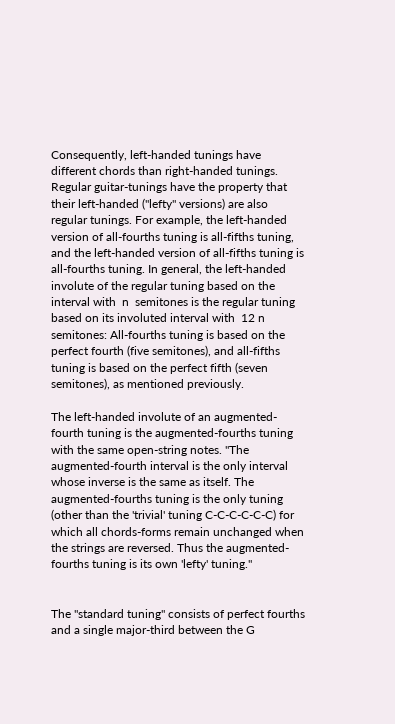Consequently, left-handed tunings have different chords than right-handed tunings. Regular guitar-tunings have the property that their left-handed ("lefty" versions) are also regular tunings. For example, the left-handed version of all-fourths tuning is all-fifths tuning, and the left-handed version of all-fifths tuning is all-fourths tuning. In general, the left-handed involute of the regular tuning based on the interval with  n  semitones is the regular tuning based on its involuted interval with  12 n  semitones: All-fourths tuning is based on the perfect fourth (five semitones), and all-fifths tuning is based on the perfect fifth (seven semitones), as mentioned previously.

The left-handed involute of an augmented-fourth tuning is the augmented-fourths tuning with the same open-string notes. "The augmented-fourth interval is the only interval whose inverse is the same as itself. The augmented-fourths tuning is the only tuning (other than the 'trivial' tuning C-C-C-C-C-C) for which all chords-forms remain unchanged when the strings are reversed. Thus the augmented-fourths tuning is its own 'lefty' tuning."


The "standard tuning" consists of perfect fourths and a single major-third between the G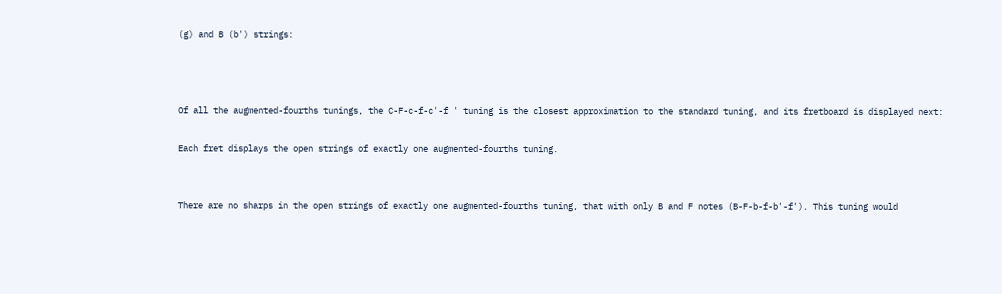(g) and B (b') strings:



Of all the augmented-fourths tunings, the C-F-c-f-c'-f ' tuning is the closest approximation to the standard tuning, and its fretboard is displayed next:

Each fret displays the open strings of exactly one augmented-fourths tuning.


There are no sharps in the open strings of exactly one augmented-fourths tuning, that with only B and F notes (B-F-b-f-b'-f'). This tuning would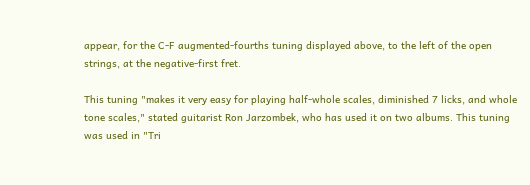appear, for the C-F augmented-fourths tuning displayed above, to the left of the open strings, at the negative-first fret.

This tuning "makes it very easy for playing half-whole scales, diminished 7 licks, and whole tone scales," stated guitarist Ron Jarzombek, who has used it on two albums. This tuning was used in "Tri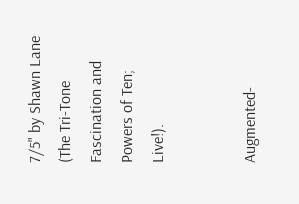7/5" by Shawn Lane (The Tri-Tone Fascination and Powers of Ten; Live!).


Augmented-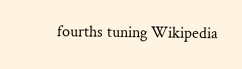fourths tuning Wikipedia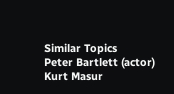Similar Topics
Peter Bartlett (actor)
Kurt Masur